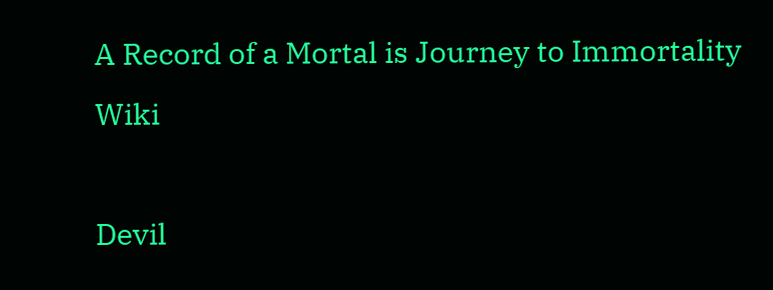A Record of a Mortal is Journey to Immortality Wiki

Devil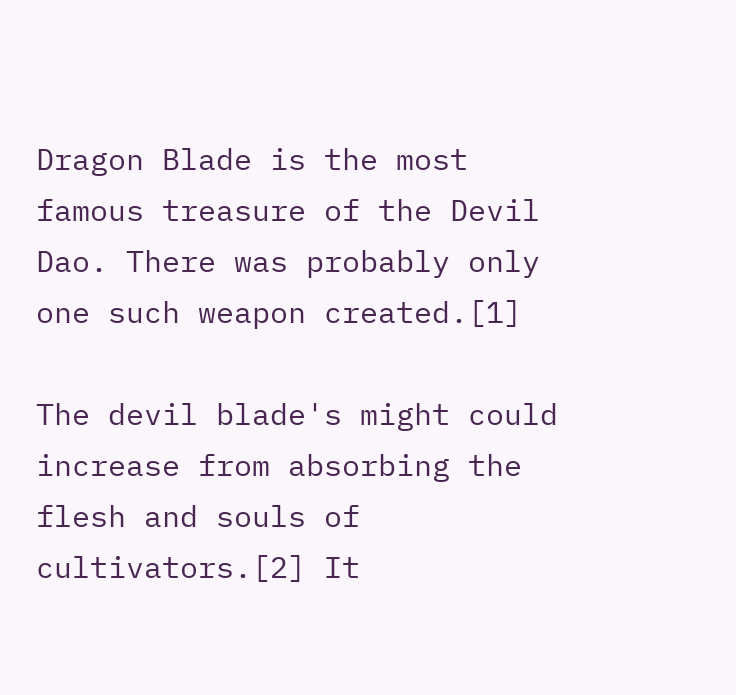Dragon Blade is the most famous treasure of the Devil Dao. There was probably only one such weapon created.[1]

The devil blade's might could increase from absorbing the flesh and souls of cultivators.[2] It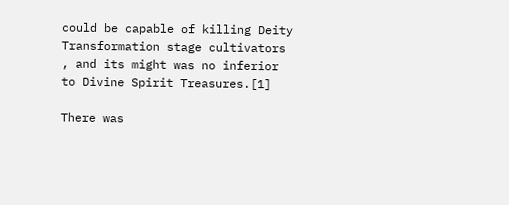could be capable of killing Deity Transformation stage cultivators , and its might was no inferior to Divine Spirit Treasures.[1]

There was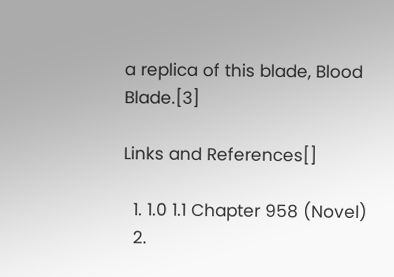a replica of this blade, Blood Blade.[3]

Links and References[]

  1. 1.0 1.1 Chapter 958 (Novel)
  2.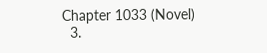Chapter 1033 (Novel)
  3.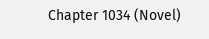Chapter 1034 (Novel)